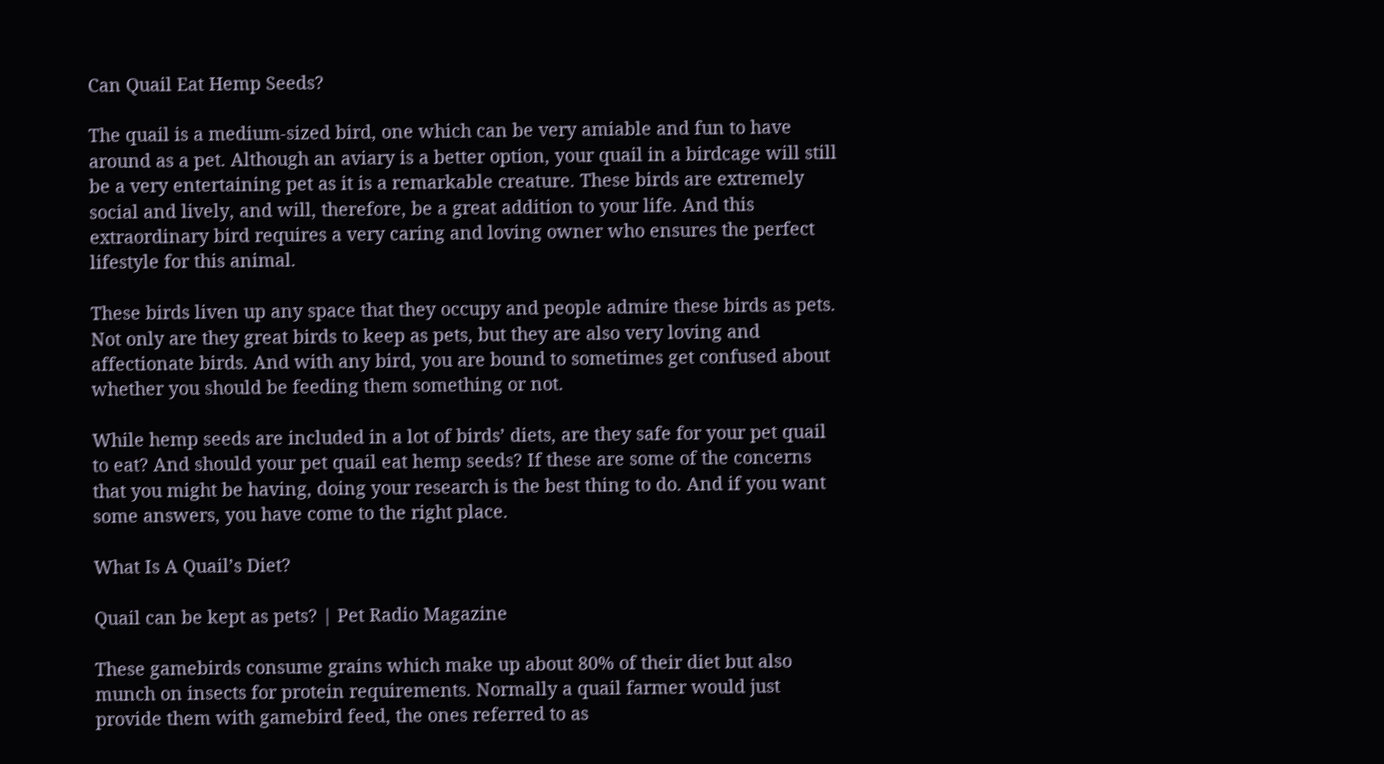Can Quail Eat Hemp Seeds?

The quail is a medium-sized bird, one which can be very amiable and fun to have around as a pet. Although an aviary is a better option, your quail in a birdcage will still be a very entertaining pet as it is a remarkable creature. These birds are extremely social and lively, and will, therefore, be a great addition to your life. And this extraordinary bird requires a very caring and loving owner who ensures the perfect lifestyle for this animal.

These birds liven up any space that they occupy and people admire these birds as pets. Not only are they great birds to keep as pets, but they are also very loving and affectionate birds. And with any bird, you are bound to sometimes get confused about whether you should be feeding them something or not.

While hemp seeds are included in a lot of birds’ diets, are they safe for your pet quail to eat? And should your pet quail eat hemp seeds? If these are some of the concerns that you might be having, doing your research is the best thing to do. And if you want some answers, you have come to the right place.

What Is A Quail’s Diet?

Quail can be kept as pets? | Pet Radio Magazine

These gamebirds consume grains which make up about 80% of their diet but also munch on insects for protein requirements. Normally a quail farmer would just provide them with gamebird feed, the ones referred to as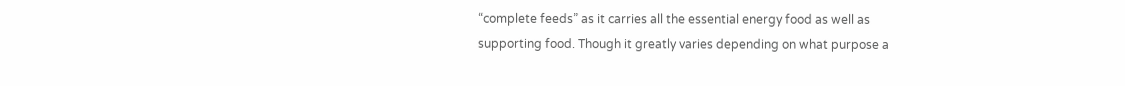“complete feeds” as it carries all the essential energy food as well as supporting food. Though it greatly varies depending on what purpose a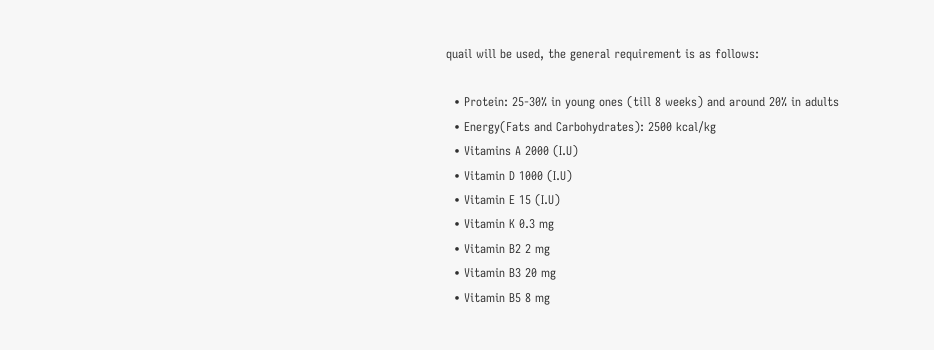quail will be used, the general requirement is as follows:

  • Protein: 25-30% in young ones (till 8 weeks) and around 20% in adults
  • Energy(Fats and Carbohydrates): 2500 kcal/kg
  • Vitamins A 2000 (I.U)
  • Vitamin D 1000 (I.U)
  • Vitamin E 15 (I.U)
  • Vitamin K 0.3 mg
  • Vitamin B2 2 mg
  • Vitamin B3 20 mg
  • Vitamin B5 8 mg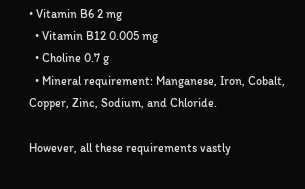• Vitamin B6 2 mg
  • Vitamin B12 0.005 mg
  • Choline 0.7 g
  • Mineral requirement: Manganese, Iron, Cobalt, Copper, Zinc, Sodium, and Chloride.

However, all these requirements vastly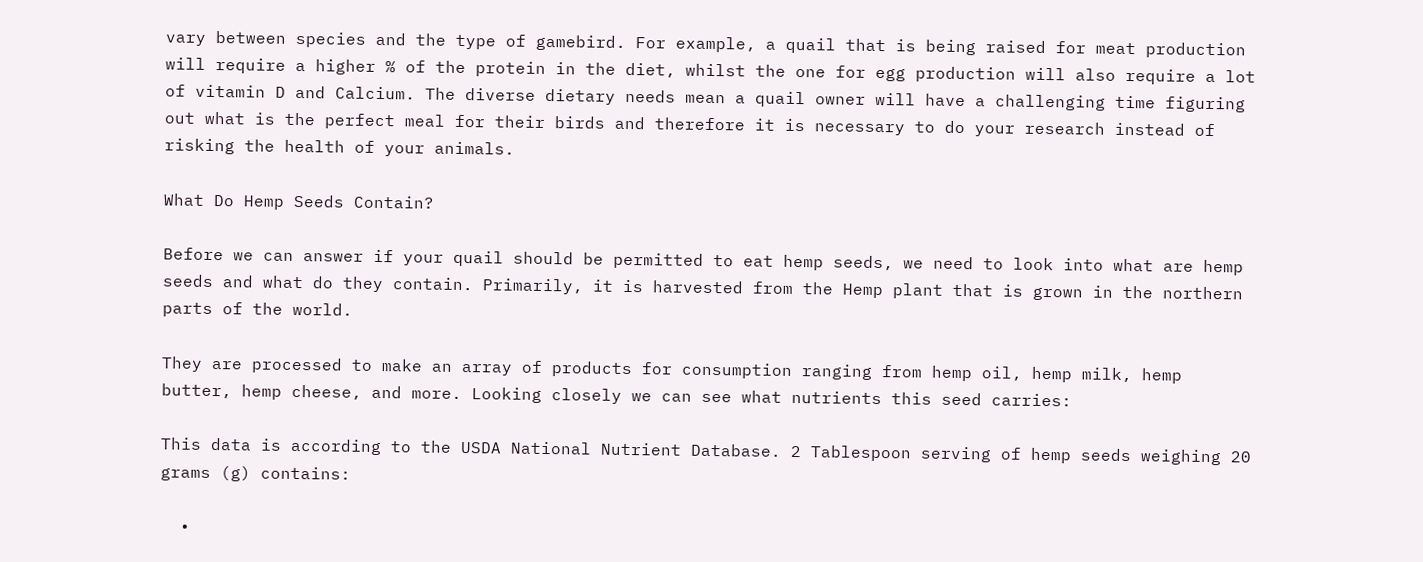vary between species and the type of gamebird. For example, a quail that is being raised for meat production will require a higher % of the protein in the diet, whilst the one for egg production will also require a lot of vitamin D and Calcium. The diverse dietary needs mean a quail owner will have a challenging time figuring out what is the perfect meal for their birds and therefore it is necessary to do your research instead of risking the health of your animals.

What Do Hemp Seeds Contain?

Before we can answer if your quail should be permitted to eat hemp seeds, we need to look into what are hemp seeds and what do they contain. Primarily, it is harvested from the Hemp plant that is grown in the northern parts of the world.

They are processed to make an array of products for consumption ranging from hemp oil, hemp milk, hemp butter, hemp cheese, and more. Looking closely we can see what nutrients this seed carries:

This data is according to the USDA National Nutrient Database. 2 Tablespoon serving of hemp seeds weighing 20 grams (g) contains:

  •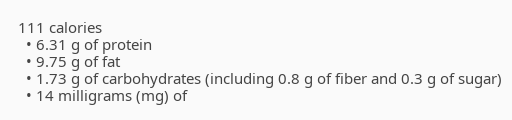111 calories
  • 6.31 g of protein
  • 9.75 g of fat
  • 1.73 g of carbohydrates (including 0.8 g of fiber and 0.3 g of sugar)
  • 14 milligrams (mg) of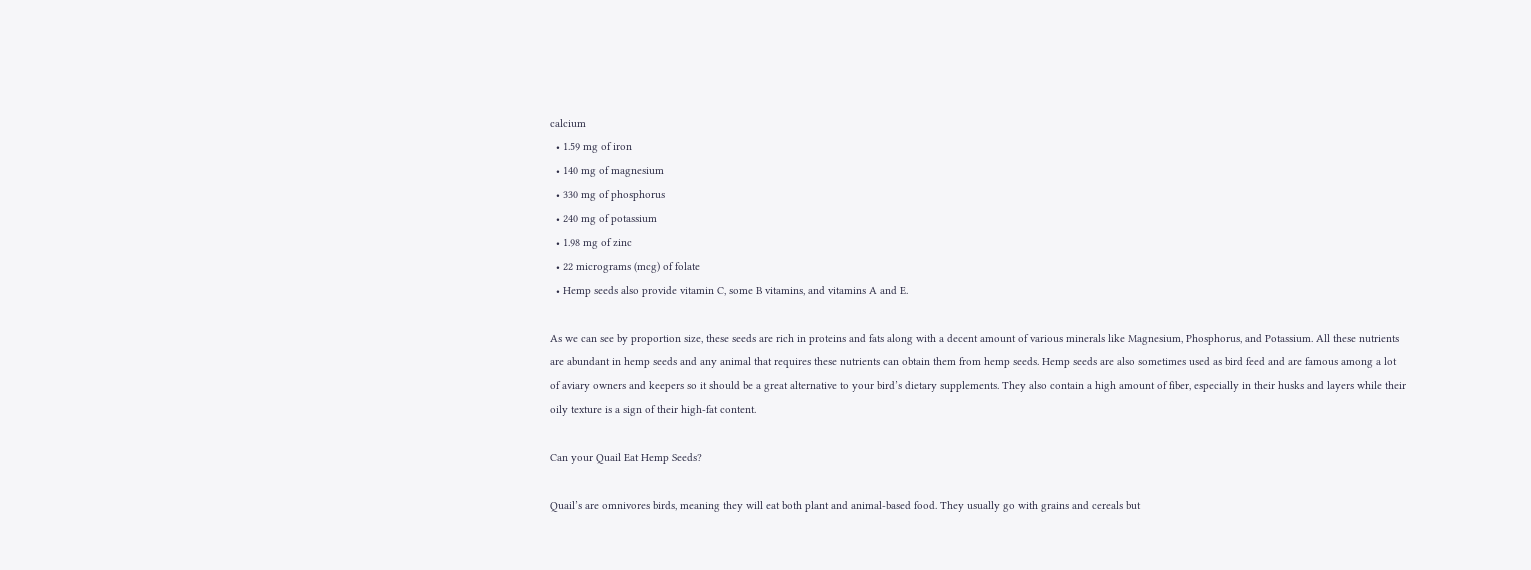calcium
  • 1.59 mg of iron
  • 140 mg of magnesium
  • 330 mg of phosphorus
  • 240 mg of potassium
  • 1.98 mg of zinc
  • 22 micrograms (mcg) of folate
  • Hemp seeds also provide vitamin C, some B vitamins, and vitamins A and E.

As we can see by proportion size, these seeds are rich in proteins and fats along with a decent amount of various minerals like Magnesium, Phosphorus, and Potassium. All these nutrients are abundant in hemp seeds and any animal that requires these nutrients can obtain them from hemp seeds. Hemp seeds are also sometimes used as bird feed and are famous among a lot of aviary owners and keepers so it should be a great alternative to your bird’s dietary supplements. They also contain a high amount of fiber, especially in their husks and layers while their oily texture is a sign of their high-fat content.

Can your Quail Eat Hemp Seeds?

Quail’s are omnivores birds, meaning they will eat both plant and animal-based food. They usually go with grains and cereals but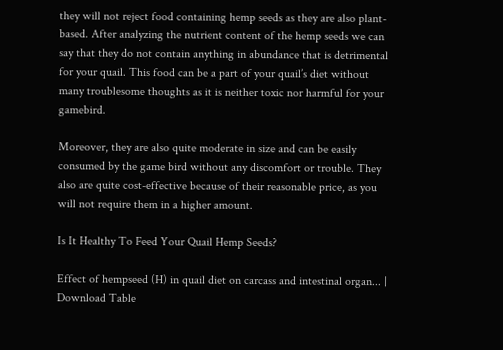they will not reject food containing hemp seeds as they are also plant-based. After analyzing the nutrient content of the hemp seeds we can say that they do not contain anything in abundance that is detrimental for your quail. This food can be a part of your quail’s diet without many troublesome thoughts as it is neither toxic nor harmful for your gamebird.

Moreover, they are also quite moderate in size and can be easily consumed by the game bird without any discomfort or trouble. They also are quite cost-effective because of their reasonable price, as you will not require them in a higher amount.

Is It Healthy To Feed Your Quail Hemp Seeds?

Effect of hempseed (H) in quail diet on carcass and intestinal organ... | Download Table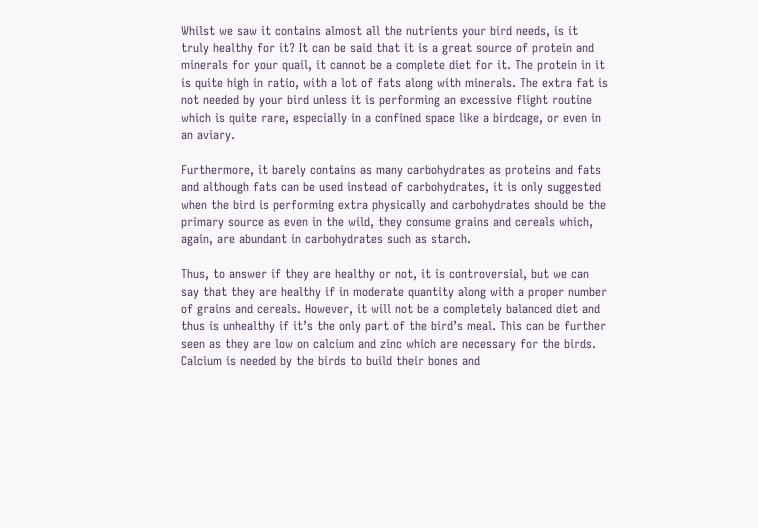Whilst we saw it contains almost all the nutrients your bird needs, is it truly healthy for it? It can be said that it is a great source of protein and minerals for your quail, it cannot be a complete diet for it. The protein in it is quite high in ratio, with a lot of fats along with minerals. The extra fat is not needed by your bird unless it is performing an excessive flight routine which is quite rare, especially in a confined space like a birdcage, or even in an aviary.

Furthermore, it barely contains as many carbohydrates as proteins and fats and although fats can be used instead of carbohydrates, it is only suggested when the bird is performing extra physically and carbohydrates should be the primary source as even in the wild, they consume grains and cereals which, again, are abundant in carbohydrates such as starch.

Thus, to answer if they are healthy or not, it is controversial, but we can say that they are healthy if in moderate quantity along with a proper number of grains and cereals. However, it will not be a completely balanced diet and thus is unhealthy if it’s the only part of the bird’s meal. This can be further seen as they are low on calcium and zinc which are necessary for the birds. Calcium is needed by the birds to build their bones and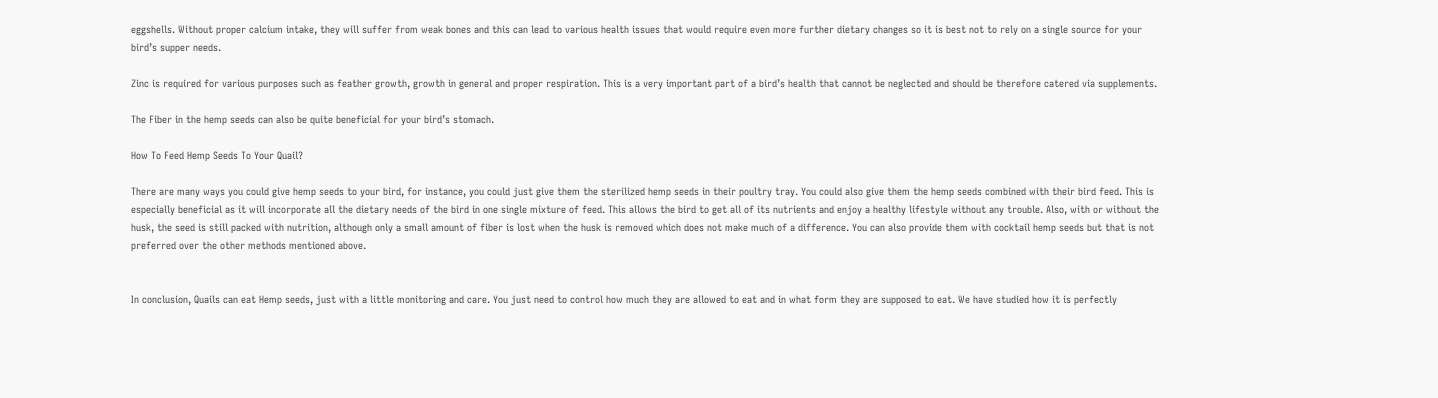eggshells. Without proper calcium intake, they will suffer from weak bones and this can lead to various health issues that would require even more further dietary changes so it is best not to rely on a single source for your bird’s supper needs.

Zinc is required for various purposes such as feather growth, growth in general and proper respiration. This is a very important part of a bird’s health that cannot be neglected and should be therefore catered via supplements.

The Fiber in the hemp seeds can also be quite beneficial for your bird’s stomach.

How To Feed Hemp Seeds To Your Quail?

There are many ways you could give hemp seeds to your bird, for instance, you could just give them the sterilized hemp seeds in their poultry tray. You could also give them the hemp seeds combined with their bird feed. This is especially beneficial as it will incorporate all the dietary needs of the bird in one single mixture of feed. This allows the bird to get all of its nutrients and enjoy a healthy lifestyle without any trouble. Also, with or without the husk, the seed is still packed with nutrition, although only a small amount of fiber is lost when the husk is removed which does not make much of a difference. You can also provide them with cocktail hemp seeds but that is not preferred over the other methods mentioned above.


In conclusion, Quails can eat Hemp seeds, just with a little monitoring and care. You just need to control how much they are allowed to eat and in what form they are supposed to eat. We have studied how it is perfectly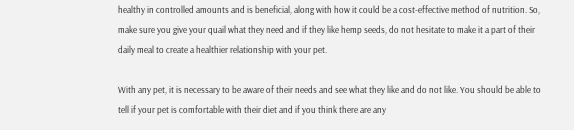healthy in controlled amounts and is beneficial, along with how it could be a cost-effective method of nutrition. So, make sure you give your quail what they need and if they like hemp seeds, do not hesitate to make it a part of their daily meal to create a healthier relationship with your pet.

With any pet, it is necessary to be aware of their needs and see what they like and do not like. You should be able to tell if your pet is comfortable with their diet and if you think there are any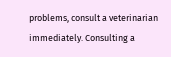problems, consult a veterinarian immediately. Consulting a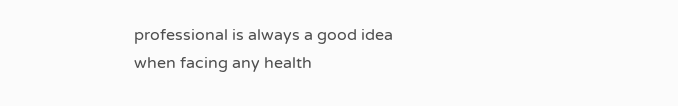professional is always a good idea when facing any health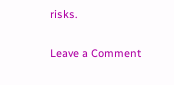risks.

Leave a Comment